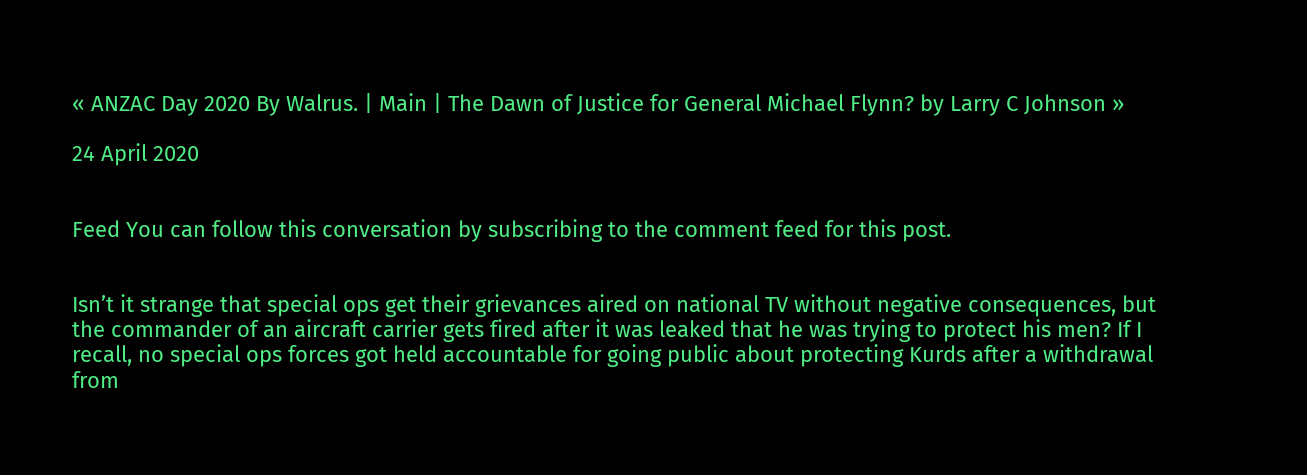« ANZAC Day 2020 By Walrus. | Main | The Dawn of Justice for General Michael Flynn? by Larry C Johnson »

24 April 2020


Feed You can follow this conversation by subscribing to the comment feed for this post.


Isn’t it strange that special ops get their grievances aired on national TV without negative consequences, but the commander of an aircraft carrier gets fired after it was leaked that he was trying to protect his men? If I recall, no special ops forces got held accountable for going public about protecting Kurds after a withdrawal from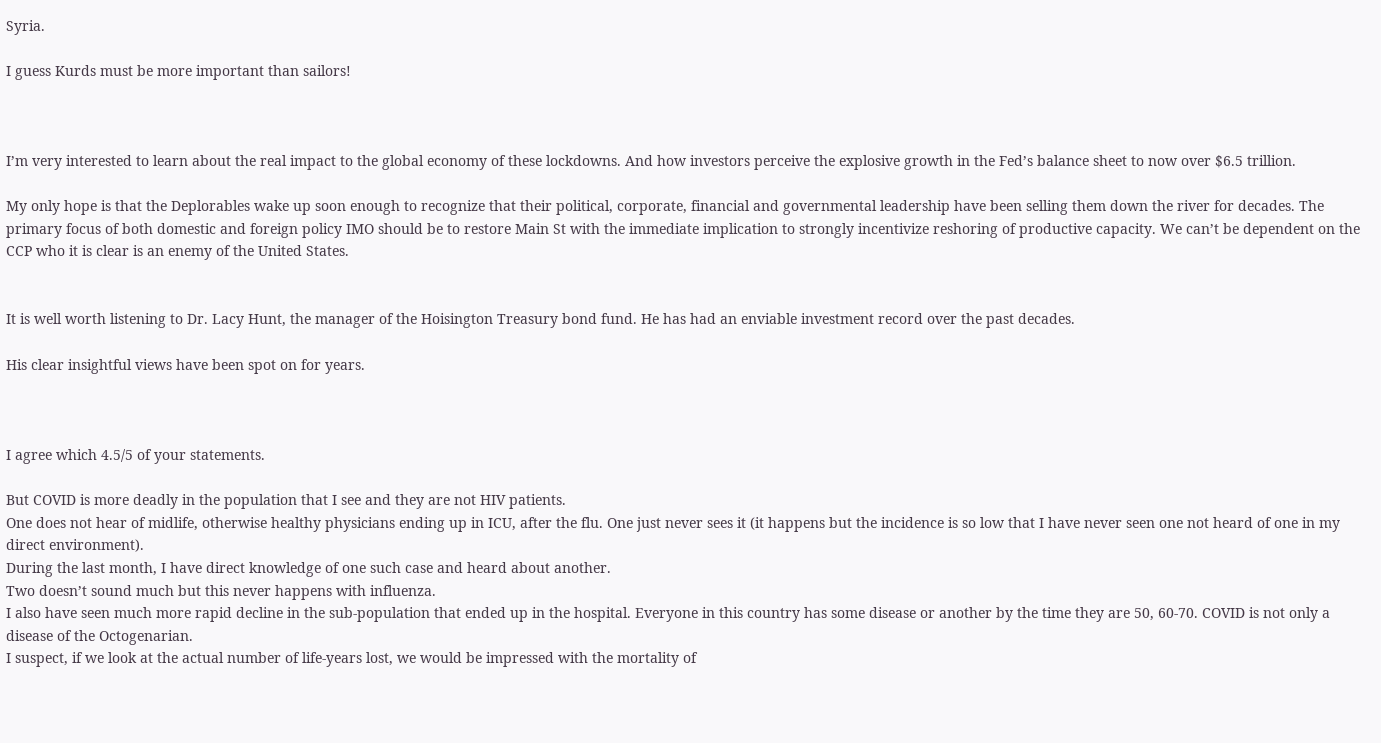Syria.

I guess Kurds must be more important than sailors!



I’m very interested to learn about the real impact to the global economy of these lockdowns. And how investors perceive the explosive growth in the Fed’s balance sheet to now over $6.5 trillion.

My only hope is that the Deplorables wake up soon enough to recognize that their political, corporate, financial and governmental leadership have been selling them down the river for decades. The primary focus of both domestic and foreign policy IMO should be to restore Main St with the immediate implication to strongly incentivize reshoring of productive capacity. We can’t be dependent on the CCP who it is clear is an enemy of the United States.


It is well worth listening to Dr. Lacy Hunt, the manager of the Hoisington Treasury bond fund. He has had an enviable investment record over the past decades.

His clear insightful views have been spot on for years.



I agree which 4.5/5 of your statements.

But COVID is more deadly in the population that I see and they are not HIV patients.
One does not hear of midlife, otherwise healthy physicians ending up in ICU, after the flu. One just never sees it (it happens but the incidence is so low that I have never seen one not heard of one in my direct environment).
During the last month, I have direct knowledge of one such case and heard about another.
Two doesn’t sound much but this never happens with influenza.
I also have seen much more rapid decline in the sub-population that ended up in the hospital. Everyone in this country has some disease or another by the time they are 50, 60-70. COVID is not only a disease of the Octogenarian.
I suspect, if we look at the actual number of life-years lost, we would be impressed with the mortality of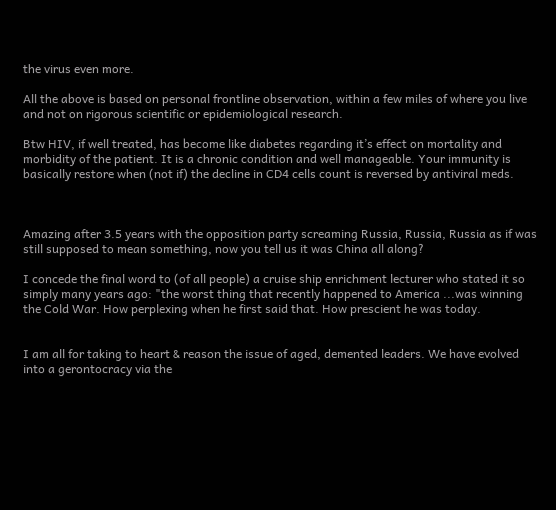the virus even more.

All the above is based on personal frontline observation, within a few miles of where you live and not on rigorous scientific or epidemiological research.

Btw HIV, if well treated, has become like diabetes regarding it’s effect on mortality and morbidity of the patient. It is a chronic condition and well manageable. Your immunity is basically restore when (not if) the decline in CD4 cells count is reversed by antiviral meds.



Amazing after 3.5 years with the opposition party screaming Russia, Russia, Russia as if was still supposed to mean something, now you tell us it was China all along?

I concede the final word to (of all people) a cruise ship enrichment lecturer who stated it so simply many years ago: "the worst thing that recently happened to America ...was winning the Cold War. How perplexing when he first said that. How prescient he was today.


I am all for taking to heart & reason the issue of aged, demented leaders. We have evolved into a gerontocracy via the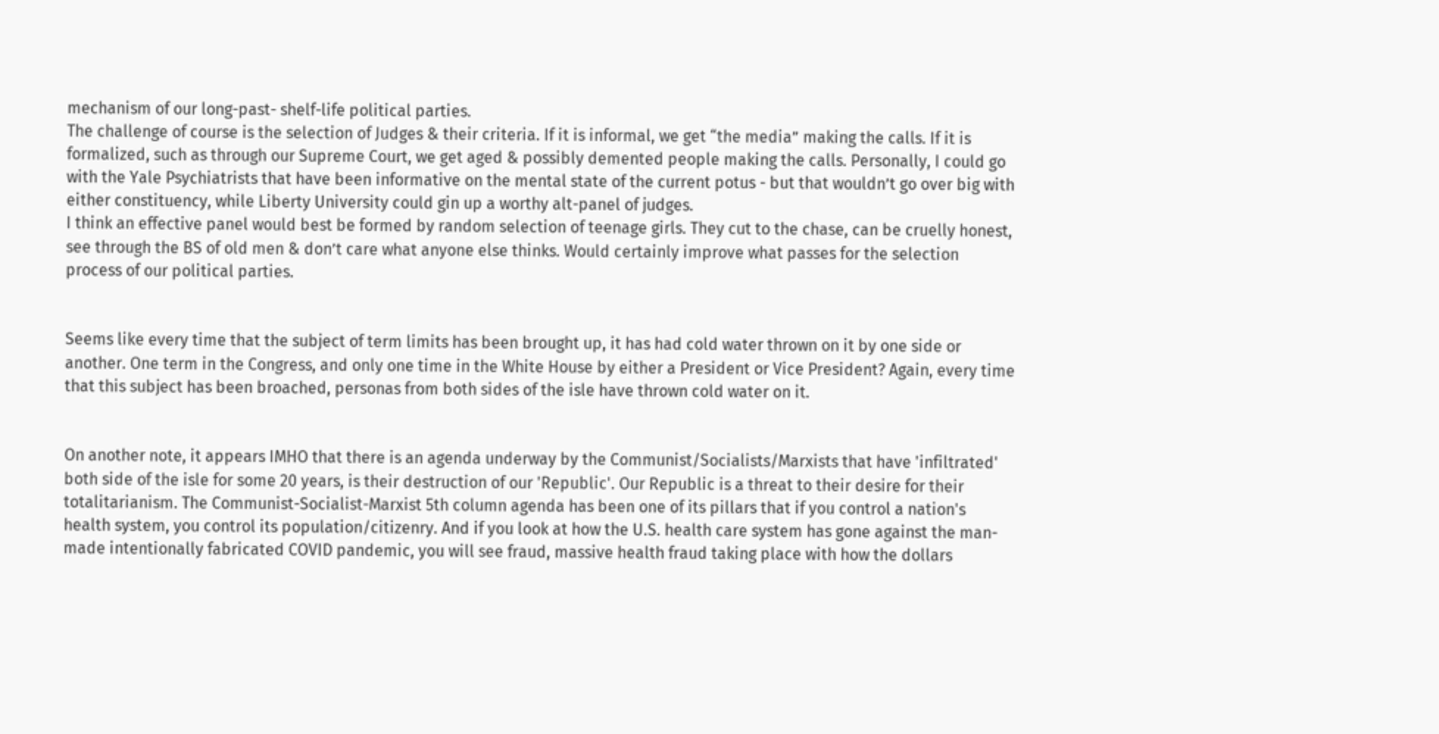mechanism of our long-past- shelf-life political parties.
The challenge of course is the selection of Judges & their criteria. If it is informal, we get “the media” making the calls. If it is formalized, such as through our Supreme Court, we get aged & possibly demented people making the calls. Personally, I could go with the Yale Psychiatrists that have been informative on the mental state of the current potus - but that wouldn’t go over big with either constituency, while Liberty University could gin up a worthy alt-panel of judges.
I think an effective panel would best be formed by random selection of teenage girls. They cut to the chase, can be cruelly honest, see through the BS of old men & don’t care what anyone else thinks. Would certainly improve what passes for the selection process of our political parties.


Seems like every time that the subject of term limits has been brought up, it has had cold water thrown on it by one side or another. One term in the Congress, and only one time in the White House by either a President or Vice President? Again, every time that this subject has been broached, personas from both sides of the isle have thrown cold water on it.


On another note, it appears IMHO that there is an agenda underway by the Communist/Socialists/Marxists that have 'infiltrated' both side of the isle for some 20 years, is their destruction of our 'Republic'. Our Republic is a threat to their desire for their totalitarianism. The Communist-Socialist-Marxist 5th column agenda has been one of its pillars that if you control a nation's health system, you control its population/citizenry. And if you look at how the U.S. health care system has gone against the man-made intentionally fabricated COVID pandemic, you will see fraud, massive health fraud taking place with how the dollars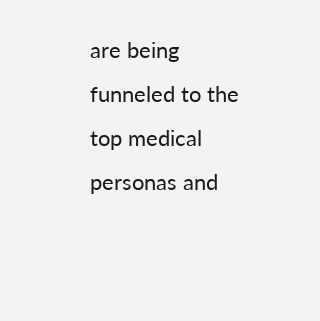are being funneled to the top medical personas and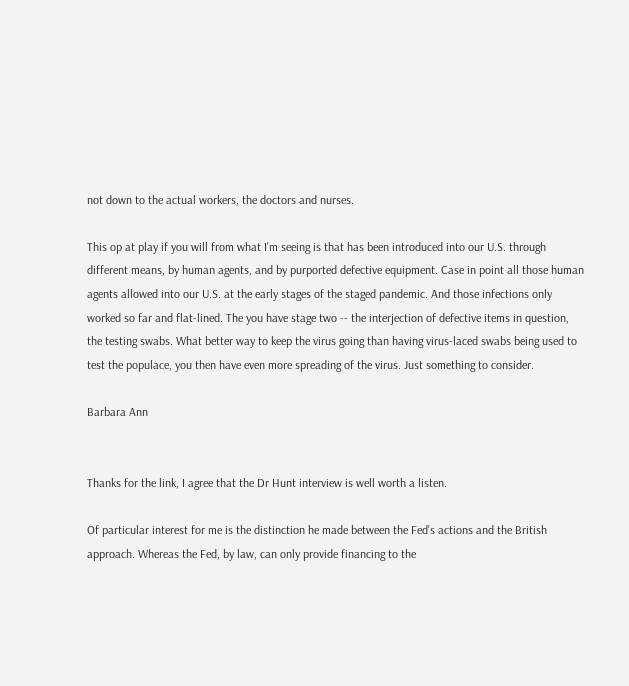not down to the actual workers, the doctors and nurses.

This op at play if you will from what I'm seeing is that has been introduced into our U.S. through different means, by human agents, and by purported defective equipment. Case in point all those human agents allowed into our U.S. at the early stages of the staged pandemic. And those infections only worked so far and flat-lined. The you have stage two -- the interjection of defective items in question, the testing swabs. What better way to keep the virus going than having virus-laced swabs being used to test the populace, you then have even more spreading of the virus. Just something to consider.

Barbara Ann


Thanks for the link, I agree that the Dr Hunt interview is well worth a listen.

Of particular interest for me is the distinction he made between the Fed's actions and the British approach. Whereas the Fed, by law, can only provide financing to the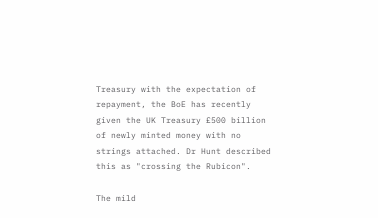Treasury with the expectation of repayment, the BoE has recently given the UK Treasury £500 billion of newly minted money with no strings attached. Dr Hunt described this as "crossing the Rubicon".

The mild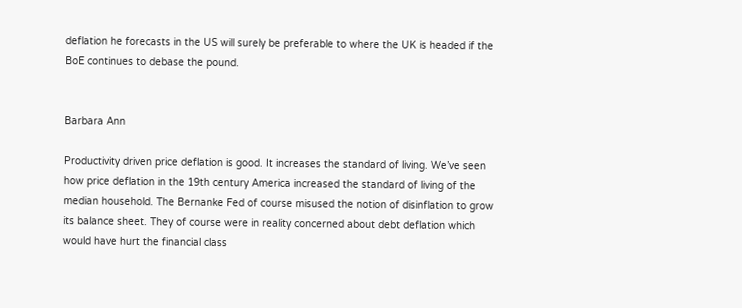deflation he forecasts in the US will surely be preferable to where the UK is headed if the BoE continues to debase the pound.


Barbara Ann

Productivity driven price deflation is good. It increases the standard of living. We’ve seen how price deflation in the 19th century America increased the standard of living of the median household. The Bernanke Fed of course misused the notion of disinflation to grow its balance sheet. They of course were in reality concerned about debt deflation which would have hurt the financial class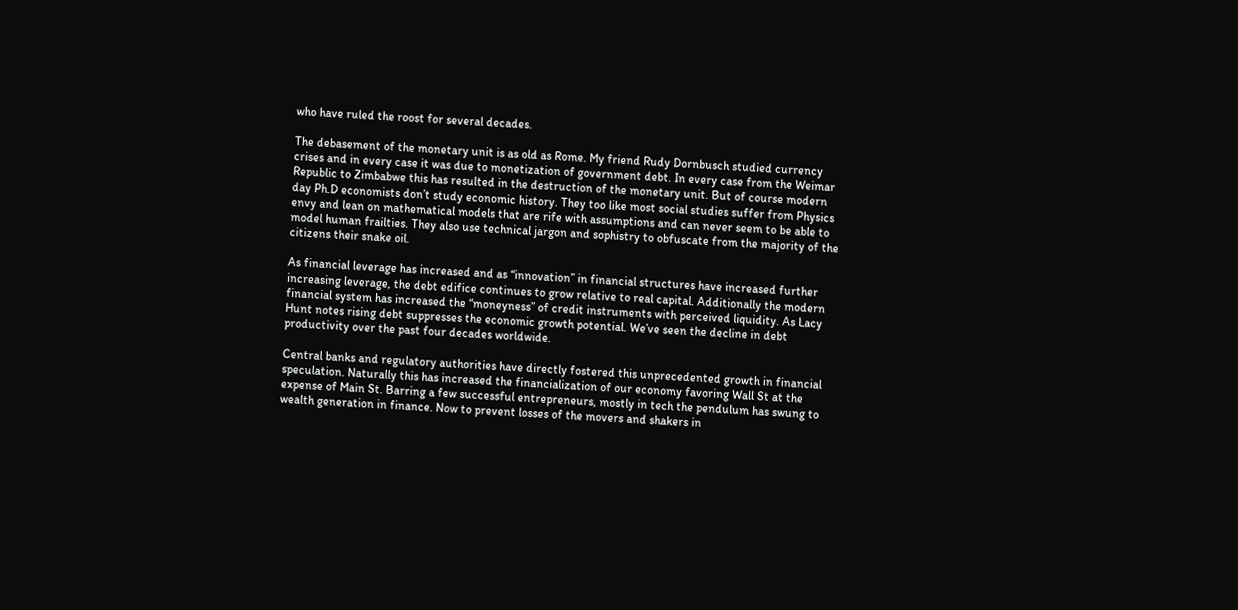who have ruled the roost for several decades.

The debasement of the monetary unit is as old as Rome. My friend Rudy Dornbusch studied currency crises and in every case it was due to monetization of government debt. In every case from the Weimar Republic to Zimbabwe this has resulted in the destruction of the monetary unit. But of course modern day Ph.D economists don’t study economic history. They too like most social studies suffer from Physics envy and lean on mathematical models that are rife with assumptions and can never seem to be able to model human frailties. They also use technical jargon and sophistry to obfuscate from the majority of the citizens their snake oil.

As financial leverage has increased and as “innovation” in financial structures have increased further increasing leverage, the debt edifice continues to grow relative to real capital. Additionally the modern financial system has increased the “moneyness” of credit instruments with perceived liquidity. As Lacy Hunt notes rising debt suppresses the economic growth potential. We’ve seen the decline in debt productivity over the past four decades worldwide.

Central banks and regulatory authorities have directly fostered this unprecedented growth in financial speculation. Naturally this has increased the financialization of our economy favoring Wall St at the expense of Main St. Barring a few successful entrepreneurs, mostly in tech the pendulum has swung to wealth generation in finance. Now to prevent losses of the movers and shakers in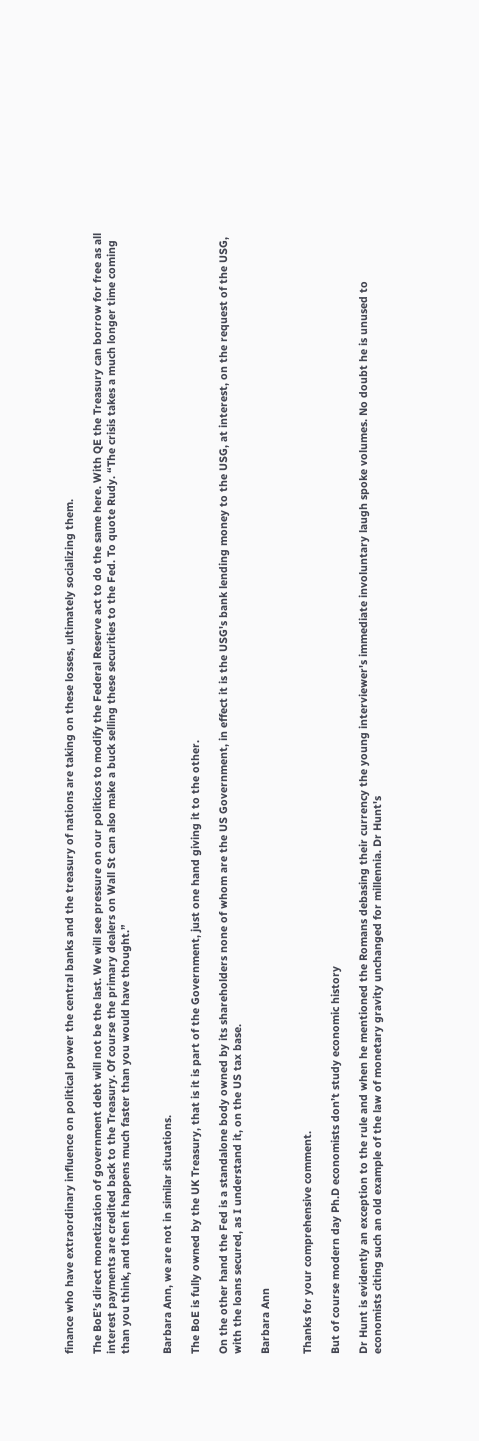finance who have extraordinary influence on political power the central banks and the treasury of nations are taking on these losses, ultimately socializing them.

The BoE’s direct monetization of government debt will not be the last. We will see pressure on our politicos to modify the Federal Reserve act to do the same here. With QE the Treasury can borrow for free as all interest payments are credited back to the Treasury. Of course the primary dealers on Wall St can also make a buck selling these securities to the Fed. To quote Rudy. “The crisis takes a much longer time coming than you think, and then it happens much faster than you would have thought.”


Barbara Ann, we are not in similar situations.

The BoE is fully owned by the UK Treasury, that is it is part of the Government, just one hand giving it to the other.

On the other hand the Fed is a standalone body owned by its shareholders none of whom are the US Government, in effect it is the USG's bank lending money to the USG, at interest, on the request of the USG, with the loans secured, as I understand it, on the US tax base.

Barbara Ann


Thanks for your comprehensive comment.

But of course modern day Ph.D economists don’t study economic history

Dr Hunt is evidently an exception to the rule and when he mentioned the Romans debasing their currency the young interviewer's immediate involuntary laugh spoke volumes. No doubt he is unused to economists citing such an old example of the law of monetary gravity unchanged for millennia. Dr Hunt's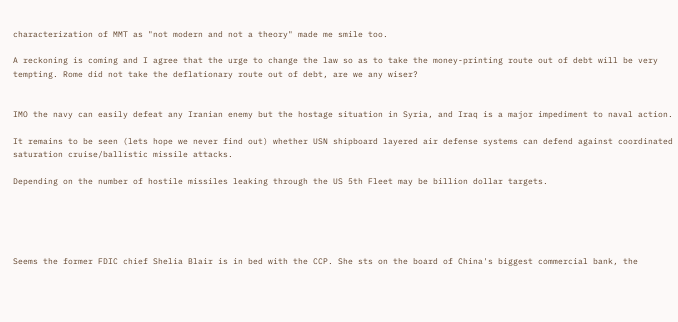characterization of MMT as "not modern and not a theory" made me smile too.

A reckoning is coming and I agree that the urge to change the law so as to take the money-printing route out of debt will be very tempting. Rome did not take the deflationary route out of debt, are we any wiser?


IMO the navy can easily defeat any Iranian enemy but the hostage situation in Syria, and Iraq is a major impediment to naval action.

It remains to be seen (lets hope we never find out) whether USN shipboard layered air defense systems can defend against coordinated saturation cruise/ballistic missile attacks.

Depending on the number of hostile missiles leaking through the US 5th Fleet may be billion dollar targets.





Seems the former FDIC chief Shelia Blair is in bed with the CCP. She sts on the board of China's biggest commercial bank, the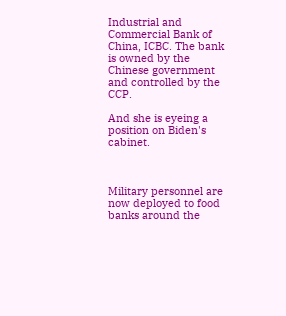Industrial and Commercial Bank of China, ICBC. The bank is owned by the Chinese government and controlled by the CCP.

And she is eyeing a position on Biden's cabinet.



Military personnel are now deployed to food banks around the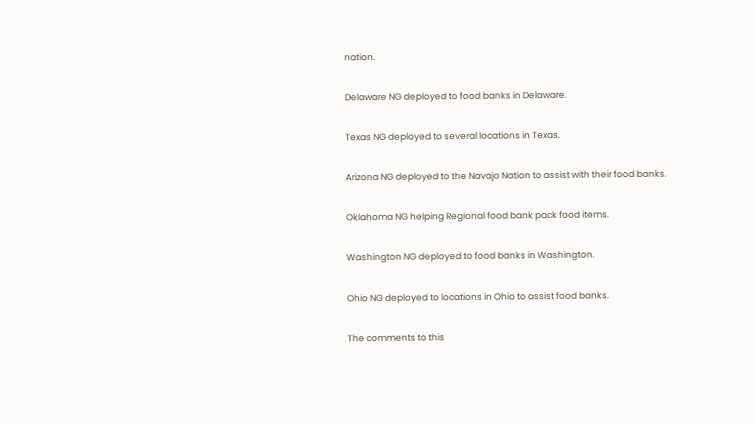nation.

Delaware NG deployed to food banks in Delaware.

Texas NG deployed to several locations in Texas.

Arizona NG deployed to the Navajo Nation to assist with their food banks.

Oklahoma NG helping Regional food bank pack food items.

Washington NG deployed to food banks in Washington.

Ohio NG deployed to locations in Ohio to assist food banks.

The comments to this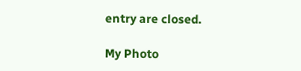entry are closed.

My Photo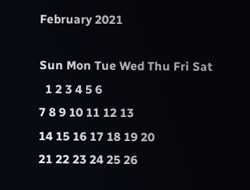February 2021

Sun Mon Tue Wed Thu Fri Sat
  1 2 3 4 5 6
7 8 9 10 11 12 13
14 15 16 17 18 19 20
21 22 23 24 25 26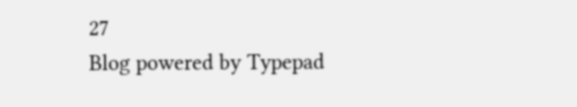27
Blog powered by Typepad